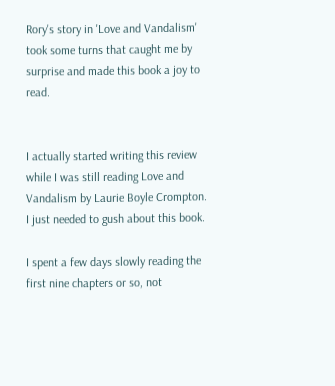Rory's story in 'Love and Vandalism' took some turns that caught me by surprise and made this book a joy to read.


I actually started writing this review while I was still reading Love and Vandalism by Laurie Boyle Crompton. I just needed to gush about this book.

I spent a few days slowly reading the first nine chapters or so, not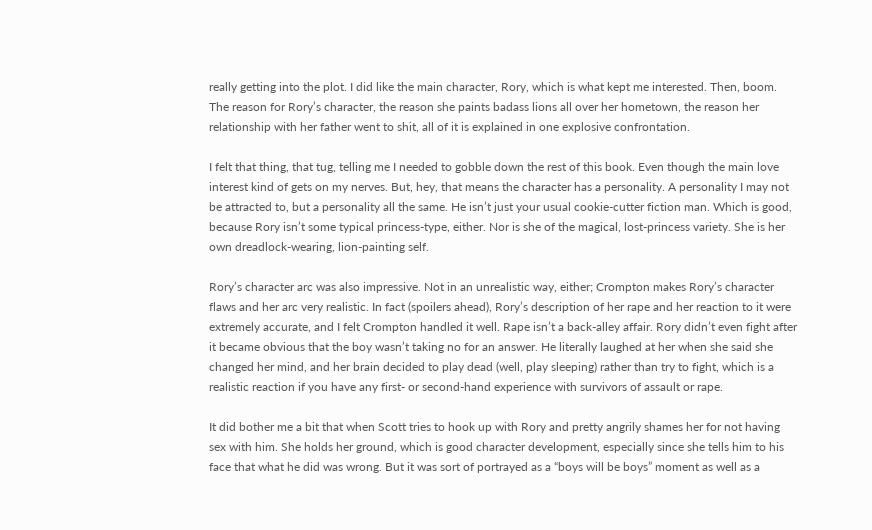really getting into the plot. I did like the main character, Rory, which is what kept me interested. Then, boom. The reason for Rory’s character, the reason she paints badass lions all over her hometown, the reason her relationship with her father went to shit, all of it is explained in one explosive confrontation.

I felt that thing, that tug, telling me I needed to gobble down the rest of this book. Even though the main love interest kind of gets on my nerves. But, hey, that means the character has a personality. A personality I may not be attracted to, but a personality all the same. He isn’t just your usual cookie-cutter fiction man. Which is good, because Rory isn’t some typical princess-type, either. Nor is she of the magical, lost-princess variety. She is her own dreadlock-wearing, lion-painting self.

Rory’s character arc was also impressive. Not in an unrealistic way, either; Crompton makes Rory’s character flaws and her arc very realistic. In fact (spoilers ahead), Rory’s description of her rape and her reaction to it were extremely accurate, and I felt Crompton handled it well. Rape isn’t a back-alley affair. Rory didn’t even fight after it became obvious that the boy wasn’t taking no for an answer. He literally laughed at her when she said she changed her mind, and her brain decided to play dead (well, play sleeping) rather than try to fight, which is a realistic reaction if you have any first- or second-hand experience with survivors of assault or rape.

It did bother me a bit that when Scott tries to hook up with Rory and pretty angrily shames her for not having sex with him. She holds her ground, which is good character development, especially since she tells him to his face that what he did was wrong. But it was sort of portrayed as a “boys will be boys” moment as well as a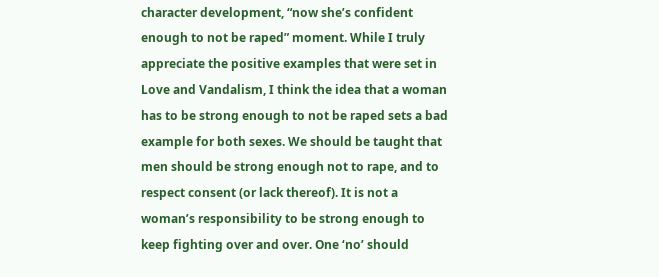character development, “now she’s confident enough to not be raped” moment. While I truly appreciate the positive examples that were set in Love and Vandalism, I think the idea that a woman has to be strong enough to not be raped sets a bad example for both sexes. We should be taught that men should be strong enough not to rape, and to respect consent (or lack thereof). It is not a woman’s responsibility to be strong enough to keep fighting over and over. One ‘no’ should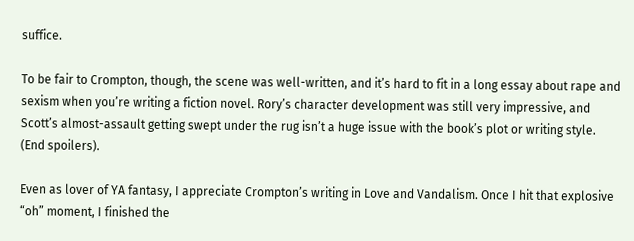suffice.

To be fair to Crompton, though, the scene was well-written, and it’s hard to fit in a long essay about rape and sexism when you’re writing a fiction novel. Rory’s character development was still very impressive, and Scott’s almost-assault getting swept under the rug isn’t a huge issue with the book’s plot or writing style. (End spoilers).

Even as lover of YA fantasy, I appreciate Crompton’s writing in Love and Vandalism. Once I hit that explosive “oh” moment, I finished the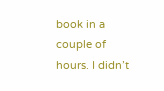book in a couple of hours. I didn’t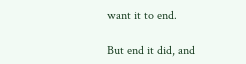want it to end.

But end it did, and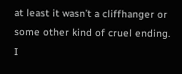at least it wasn’t a cliffhanger or some other kind of cruel ending. I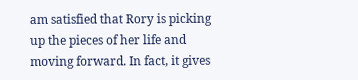am satisfied that Rory is picking up the pieces of her life and moving forward. In fact, it gives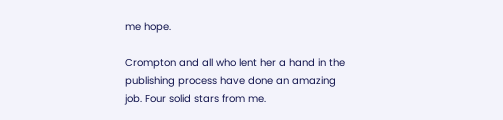me hope.

Crompton and all who lent her a hand in the publishing process have done an amazing job. Four solid stars from me.